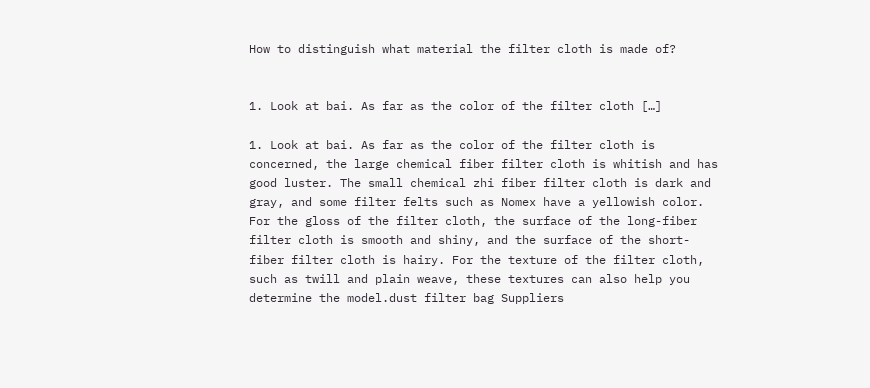How to distinguish what material the filter cloth is made of?


1. Look at bai. As far as the color of the filter cloth […]

1. Look at bai. As far as the color of the filter cloth is concerned, the large chemical fiber filter cloth is whitish and has good luster. The small chemical zhi fiber filter cloth is dark and gray, and some filter felts such as Nomex have a yellowish color. For the gloss of the filter cloth, the surface of the long-fiber filter cloth is smooth and shiny, and the surface of the short-fiber filter cloth is hairy. For the texture of the filter cloth, such as twill and plain weave, these textures can also help you determine the model.dust filter bag Suppliers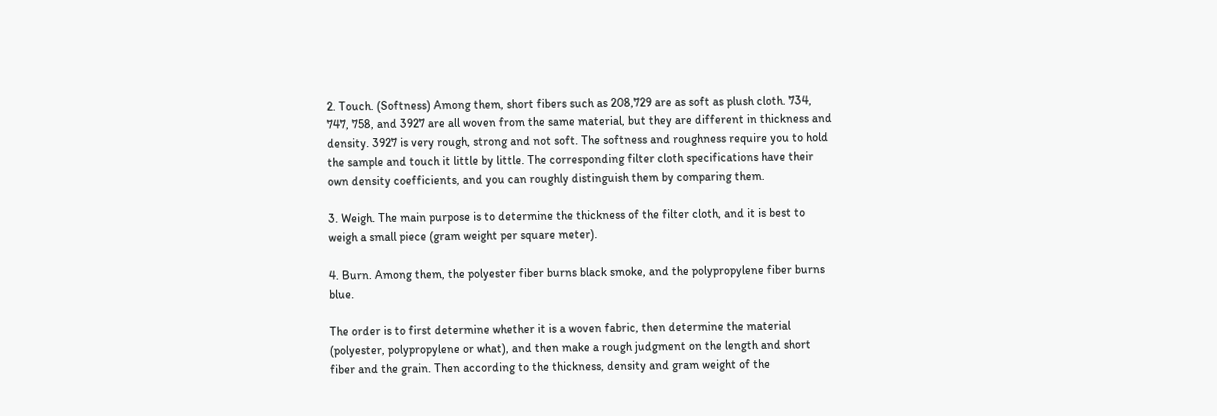2. Touch. (Softness) Among them, short fibers such as 208,729 are as soft as plush cloth. 734, 747, 758, and 3927 are all woven from the same material, but they are different in thickness and density. 3927 is very rough, strong and not soft. The softness and roughness require you to hold the sample and touch it little by little. The corresponding filter cloth specifications have their own density coefficients, and you can roughly distinguish them by comparing them.

3. Weigh. The main purpose is to determine the thickness of the filter cloth, and it is best to weigh a small piece (gram weight per square meter).

4. Burn. Among them, the polyester fiber burns black smoke, and the polypropylene fiber burns blue.

The order is to first determine whether it is a woven fabric, then determine the material (polyester, polypropylene or what), and then make a rough judgment on the length and short fiber and the grain. Then according to the thickness, density and gram weight of the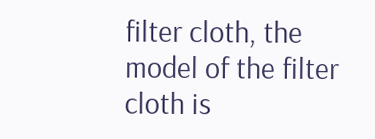filter cloth, the model of the filter cloth is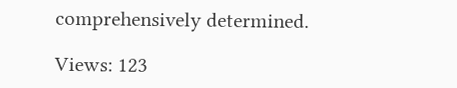comprehensively determined.

Views: 123